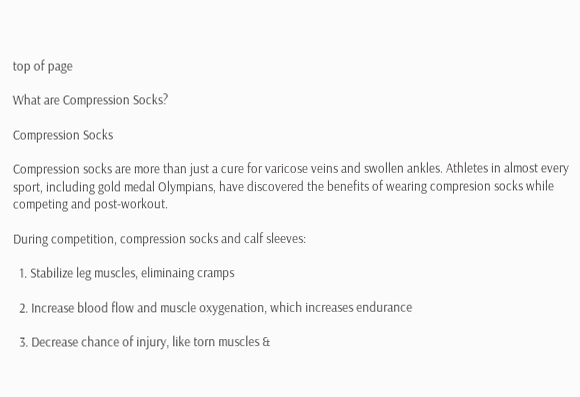top of page

What are Compression Socks?

Compression Socks

Compression socks are more than just a cure for varicose veins and swollen ankles. Athletes in almost every sport, including gold medal Olympians, have discovered the benefits of wearing compresion socks while competing and post-workout.

During competition, compression socks and calf sleeves:

  1. Stabilize leg muscles, eliminaing cramps

  2. Increase blood flow and muscle oxygenation, which increases endurance

  3. Decrease chance of injury, like torn muscles &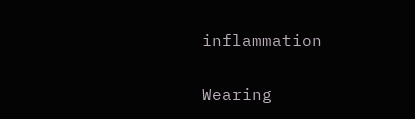inflammation

Wearing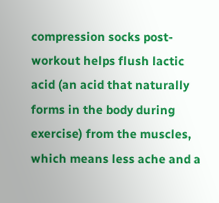compression socks post-workout helps flush lactic acid (an acid that naturally forms in the body during exercise) from the muscles, which means less ache and a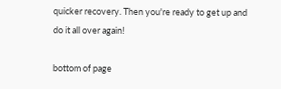quicker recovery. Then you're ready to get up and do it all over again!

bottom of page